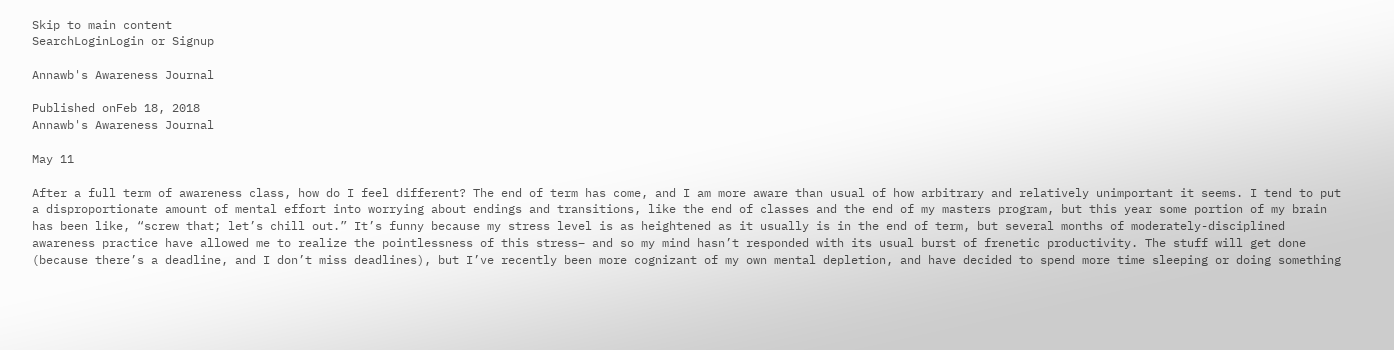Skip to main content
SearchLoginLogin or Signup

Annawb's Awareness Journal

Published onFeb 18, 2018
Annawb's Awareness Journal

May 11

After a full term of awareness class, how do I feel different? The end of term has come, and I am more aware than usual of how arbitrary and relatively unimportant it seems. I tend to put a disproportionate amount of mental effort into worrying about endings and transitions, like the end of classes and the end of my masters program, but this year some portion of my brain has been like, “screw that; let’s chill out.” It’s funny because my stress level is as heightened as it usually is in the end of term, but several months of moderately-disciplined awareness practice have allowed me to realize the pointlessness of this stress– and so my mind hasn’t responded with its usual burst of frenetic productivity. The stuff will get done (because there’s a deadline, and I don’t miss deadlines), but I’ve recently been more cognizant of my own mental depletion, and have decided to spend more time sleeping or doing something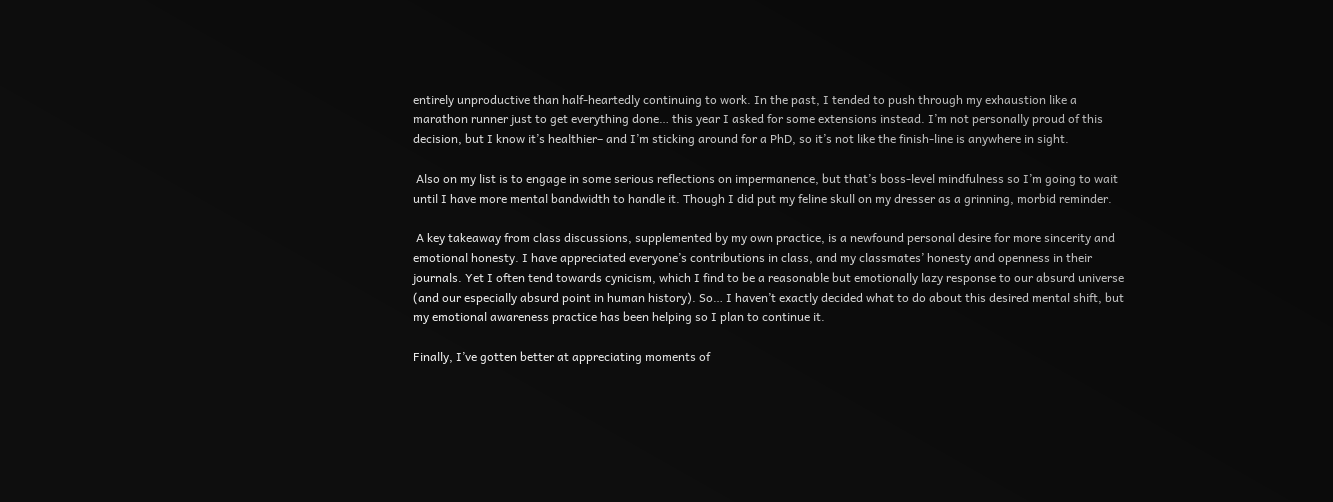entirely unproductive than half-heartedly continuing to work. In the past, I tended to push through my exhaustion like a marathon runner just to get everything done… this year I asked for some extensions instead. I’m not personally proud of this decision, but I know it’s healthier– and I’m sticking around for a PhD, so it’s not like the finish-line is anywhere in sight.

 Also on my list is to engage in some serious reflections on impermanence, but that’s boss-level mindfulness so I’m going to wait until I have more mental bandwidth to handle it. Though I did put my feline skull on my dresser as a grinning, morbid reminder.

 A key takeaway from class discussions, supplemented by my own practice, is a newfound personal desire for more sincerity and emotional honesty. I have appreciated everyone’s contributions in class, and my classmates’ honesty and openness in their journals. Yet I often tend towards cynicism, which I find to be a reasonable but emotionally lazy response to our absurd universe (and our especially absurd point in human history). So… I haven’t exactly decided what to do about this desired mental shift, but my emotional awareness practice has been helping so I plan to continue it.

Finally, I’ve gotten better at appreciating moments of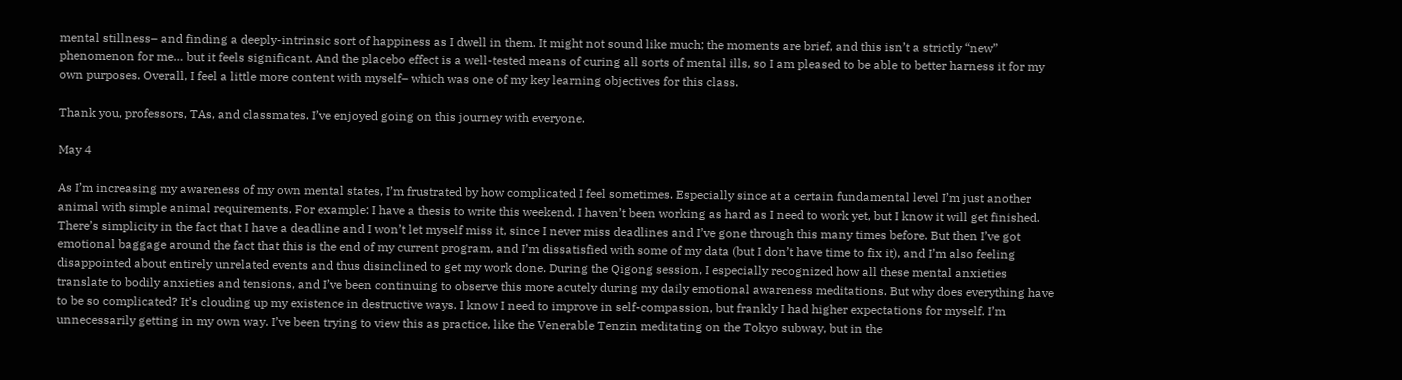mental stillness– and finding a deeply-intrinsic sort of happiness as I dwell in them. It might not sound like much; the moments are brief, and this isn’t a strictly “new” phenomenon for me… but it feels significant. And the placebo effect is a well-tested means of curing all sorts of mental ills, so I am pleased to be able to better harness it for my own purposes. Overall, I feel a little more content with myself– which was one of my key learning objectives for this class.

Thank you, professors, TAs, and classmates. I’ve enjoyed going on this journey with everyone.

May 4

As I’m increasing my awareness of my own mental states, I’m frustrated by how complicated I feel sometimes. Especially since at a certain fundamental level I’m just another animal with simple animal requirements. For example: I have a thesis to write this weekend. I haven’t been working as hard as I need to work yet, but I know it will get finished. There’s simplicity in the fact that I have a deadline and I won’t let myself miss it, since I never miss deadlines and I’ve gone through this many times before. But then I’ve got emotional baggage around the fact that this is the end of my current program, and I’m dissatisfied with some of my data (but I don’t have time to fix it), and I’m also feeling disappointed about entirely unrelated events and thus disinclined to get my work done. During the Qigong session, I especially recognized how all these mental anxieties translate to bodily anxieties and tensions, and I’ve been continuing to observe this more acutely during my daily emotional awareness meditations. But why does everything have to be so complicated? It’s clouding up my existence in destructive ways. I know I need to improve in self-compassion, but frankly I had higher expectations for myself. I’m unnecessarily getting in my own way. I’ve been trying to view this as practice, like the Venerable Tenzin meditating on the Tokyo subway, but in the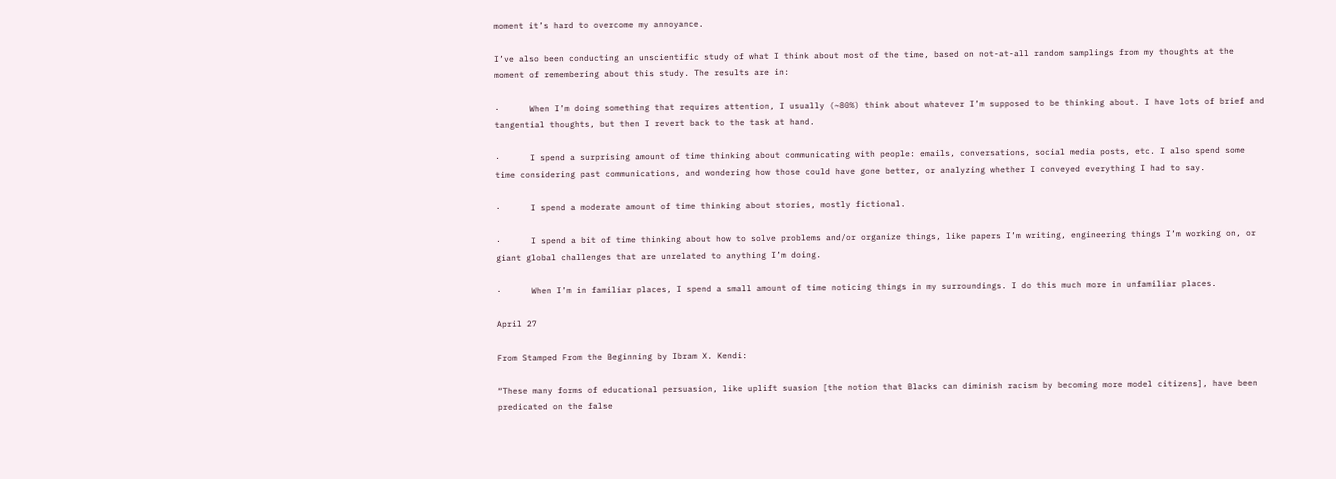moment it’s hard to overcome my annoyance.

I’ve also been conducting an unscientific study of what I think about most of the time, based on not-at-all random samplings from my thoughts at the moment of remembering about this study. The results are in:

·      When I’m doing something that requires attention, I usually (~80%) think about whatever I’m supposed to be thinking about. I have lots of brief and tangential thoughts, but then I revert back to the task at hand.

·      I spend a surprising amount of time thinking about communicating with people: emails, conversations, social media posts, etc. I also spend some time considering past communications, and wondering how those could have gone better, or analyzing whether I conveyed everything I had to say.

·      I spend a moderate amount of time thinking about stories, mostly fictional.

·      I spend a bit of time thinking about how to solve problems and/or organize things, like papers I’m writing, engineering things I’m working on, or giant global challenges that are unrelated to anything I’m doing.

·      When I’m in familiar places, I spend a small amount of time noticing things in my surroundings. I do this much more in unfamiliar places.

April 27

From Stamped From the Beginning by Ibram X. Kendi:

“These many forms of educational persuasion, like uplift suasion [the notion that Blacks can diminish racism by becoming more model citizens], have been predicated on the false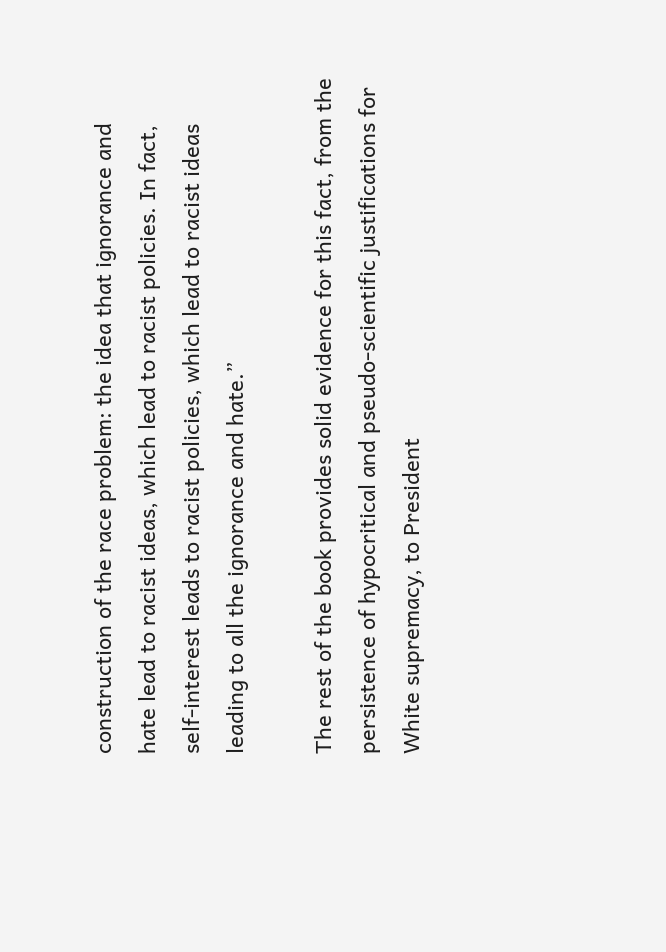construction of the race problem: the idea that ignorance and hate lead to racist ideas, which lead to racist policies. In fact, self-interest leads to racist policies, which lead to racist ideas leading to all the ignorance and hate.”

The rest of the book provides solid evidence for this fact, from the persistence of hypocritical and pseudo-scientific justifications for White supremacy, to President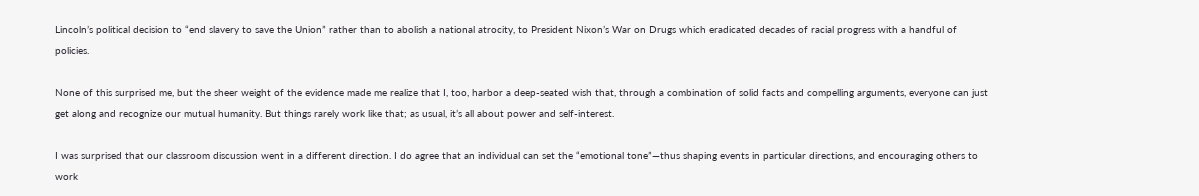Lincoln’s political decision to “end slavery to save the Union” rather than to abolish a national atrocity, to President Nixon’s War on Drugs which eradicated decades of racial progress with a handful of policies.

None of this surprised me, but the sheer weight of the evidence made me realize that I, too, harbor a deep-seated wish that, through a combination of solid facts and compelling arguments, everyone can just get along and recognize our mutual humanity. But things rarely work like that; as usual, it’s all about power and self-interest.

I was surprised that our classroom discussion went in a different direction. I do agree that an individual can set the “emotional tone”—thus shaping events in particular directions, and encouraging others to work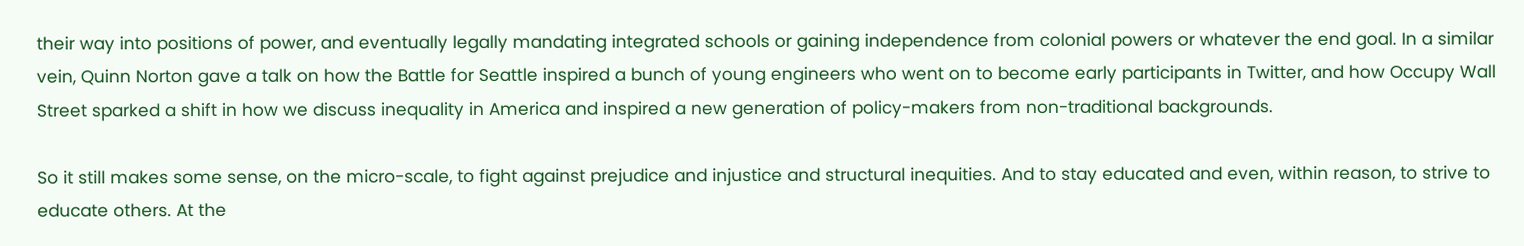their way into positions of power, and eventually legally mandating integrated schools or gaining independence from colonial powers or whatever the end goal. In a similar vein, Quinn Norton gave a talk on how the Battle for Seattle inspired a bunch of young engineers who went on to become early participants in Twitter, and how Occupy Wall Street sparked a shift in how we discuss inequality in America and inspired a new generation of policy-makers from non-traditional backgrounds.

So it still makes some sense, on the micro-scale, to fight against prejudice and injustice and structural inequities. And to stay educated and even, within reason, to strive to educate others. At the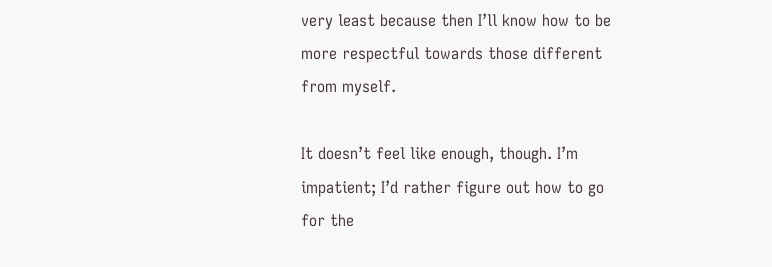very least because then I’ll know how to be more respectful towards those different from myself.

It doesn’t feel like enough, though. I’m impatient; I’d rather figure out how to go for the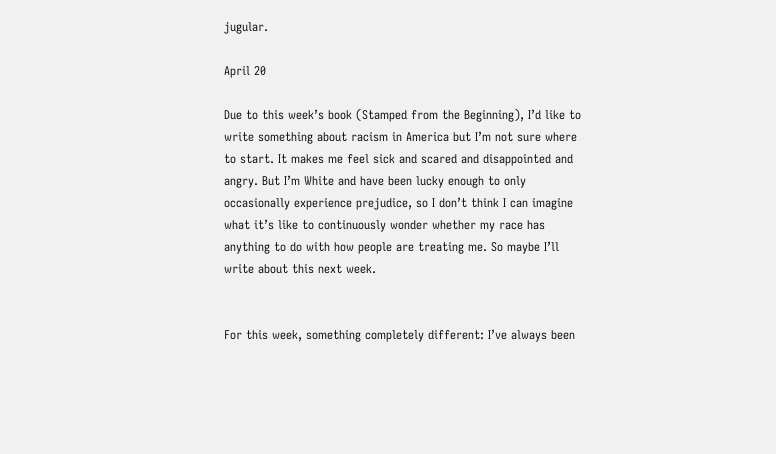jugular.

April 20

Due to this week’s book (Stamped from the Beginning), I’d like to write something about racism in America but I’m not sure where to start. It makes me feel sick and scared and disappointed and angry. But I’m White and have been lucky enough to only occasionally experience prejudice, so I don’t think I can imagine what it’s like to continuously wonder whether my race has anything to do with how people are treating me. So maybe I’ll write about this next week.


For this week, something completely different: I’ve always been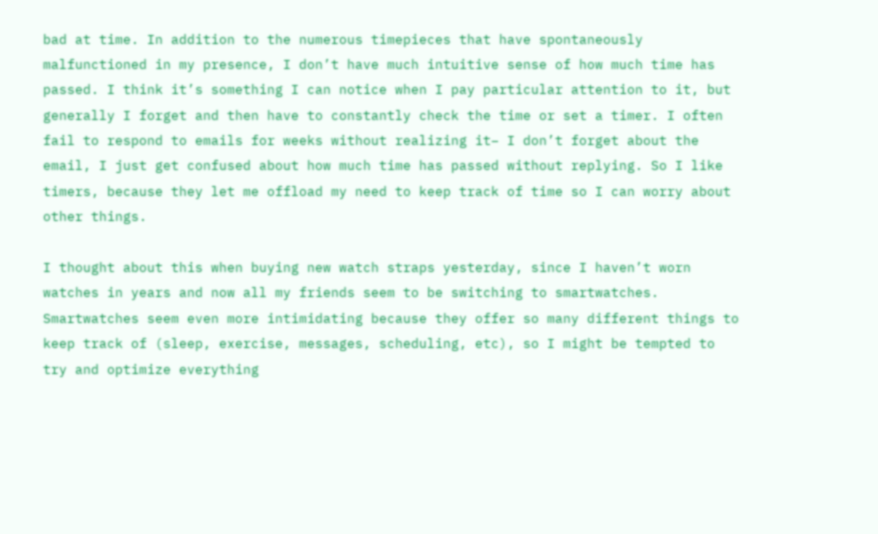bad at time. In addition to the numerous timepieces that have spontaneously malfunctioned in my presence, I don’t have much intuitive sense of how much time has passed. I think it’s something I can notice when I pay particular attention to it, but generally I forget and then have to constantly check the time or set a timer. I often fail to respond to emails for weeks without realizing it– I don’t forget about the email, I just get confused about how much time has passed without replying. So I like timers, because they let me offload my need to keep track of time so I can worry about other things.

I thought about this when buying new watch straps yesterday, since I haven’t worn watches in years and now all my friends seem to be switching to smartwatches. Smartwatches seem even more intimidating because they offer so many different things to keep track of (sleep, exercise, messages, scheduling, etc), so I might be tempted to try and optimize everything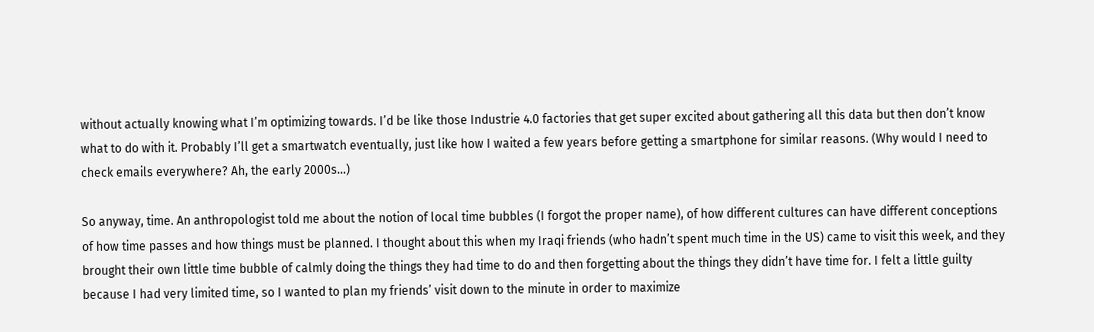without actually knowing what I’m optimizing towards. I’d be like those Industrie 4.0 factories that get super excited about gathering all this data but then don’t know what to do with it. Probably I’ll get a smartwatch eventually, just like how I waited a few years before getting a smartphone for similar reasons. (Why would I need to check emails everywhere? Ah, the early 2000s…)

So anyway, time. An anthropologist told me about the notion of local time bubbles (I forgot the proper name), of how different cultures can have different conceptions of how time passes and how things must be planned. I thought about this when my Iraqi friends (who hadn’t spent much time in the US) came to visit this week, and they brought their own little time bubble of calmly doing the things they had time to do and then forgetting about the things they didn’t have time for. I felt a little guilty because I had very limited time, so I wanted to plan my friends’ visit down to the minute in order to maximize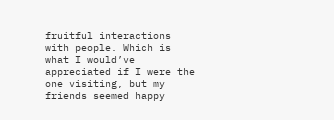fruitful interactions with people. Which is what I would’ve appreciated if I were the one visiting, but my friends seemed happy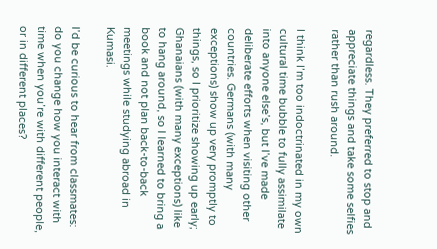regardless. They preferred to stop and appreciate things and take some selfies rather than rush around.

I think I’m too indoctrinated in my own cultural time bubble to fully assimilate into anyone else’s, but I’ve made deliberate efforts when visiting other countries. Germans (with many exceptions) show up very promptly to things, so I prioritize showing up early; Ghanaians (with many exceptions) like to hang around, so I learned to bring a book and not plan back-to-back meetings while studying abroad in Kumasi.

I’d be curious to hear from classmates: do you change how you interact with time when you’re with different people, or in different places?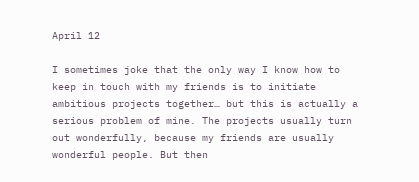April 12

I sometimes joke that the only way I know how to keep in touch with my friends is to initiate ambitious projects together… but this is actually a serious problem of mine. The projects usually turn out wonderfully, because my friends are usually wonderful people. But then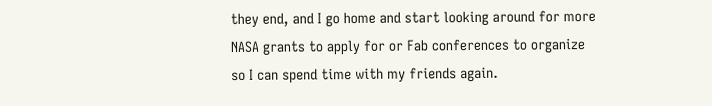they end, and I go home and start looking around for more NASA grants to apply for or Fab conferences to organize so I can spend time with my friends again.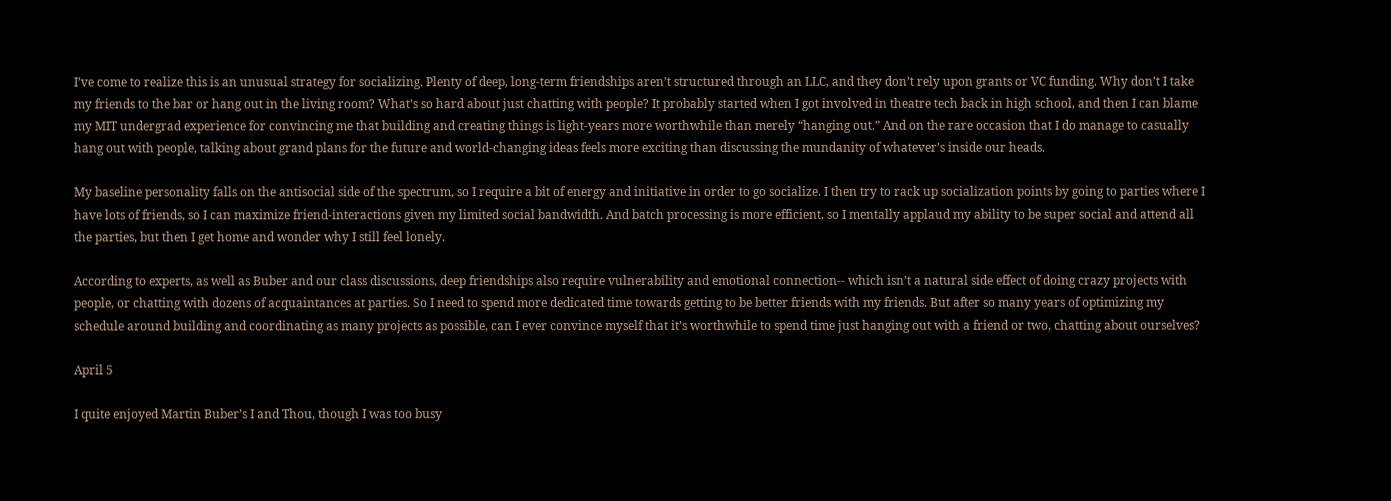I’ve come to realize this is an unusual strategy for socializing. Plenty of deep, long-term friendships aren’t structured through an LLC, and they don’t rely upon grants or VC funding. Why don’t I take my friends to the bar or hang out in the living room? What’s so hard about just chatting with people? It probably started when I got involved in theatre tech back in high school, and then I can blame my MIT undergrad experience for convincing me that building and creating things is light-years more worthwhile than merely “hanging out.” And on the rare occasion that I do manage to casually hang out with people, talking about grand plans for the future and world-changing ideas feels more exciting than discussing the mundanity of whatever’s inside our heads.

My baseline personality falls on the antisocial side of the spectrum, so I require a bit of energy and initiative in order to go socialize. I then try to rack up socialization points by going to parties where I have lots of friends, so I can maximize friend-interactions given my limited social bandwidth. And batch processing is more efficient, so I mentally applaud my ability to be super social and attend all the parties, but then I get home and wonder why I still feel lonely.

According to experts, as well as Buber and our class discussions, deep friendships also require vulnerability and emotional connection-- which isn’t a natural side effect of doing crazy projects with people, or chatting with dozens of acquaintances at parties. So I need to spend more dedicated time towards getting to be better friends with my friends. But after so many years of optimizing my schedule around building and coordinating as many projects as possible, can I ever convince myself that it’s worthwhile to spend time just hanging out with a friend or two, chatting about ourselves?

April 5

I quite enjoyed Martin Buber’s I and Thou, though I was too busy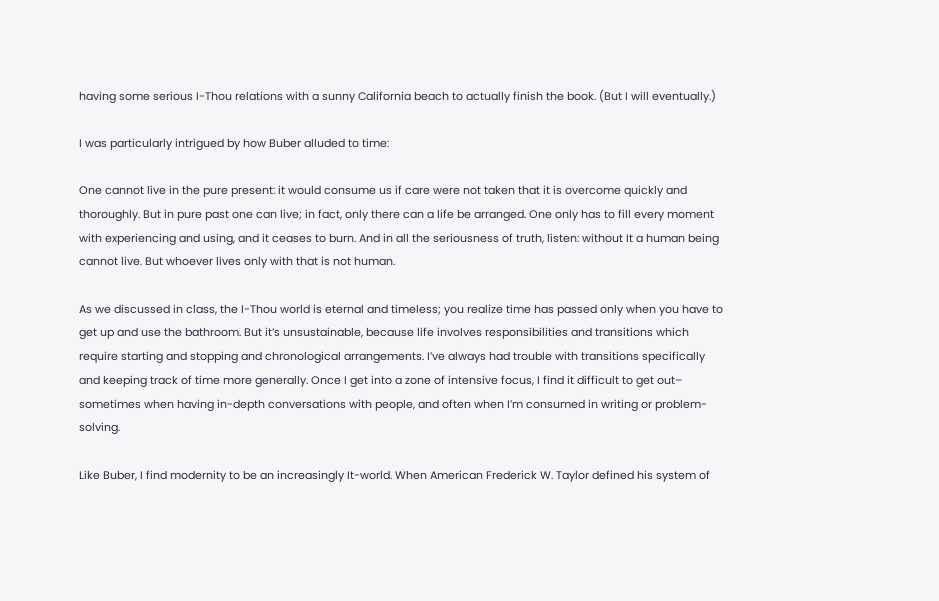having some serious I-Thou relations with a sunny California beach to actually finish the book. (But I will eventually.)

I was particularly intrigued by how Buber alluded to time:

One cannot live in the pure present: it would consume us if care were not taken that it is overcome quickly and thoroughly. But in pure past one can live; in fact, only there can a life be arranged. One only has to fill every moment with experiencing and using, and it ceases to burn. And in all the seriousness of truth, listen: without It a human being cannot live. But whoever lives only with that is not human.

As we discussed in class, the I-Thou world is eternal and timeless; you realize time has passed only when you have to get up and use the bathroom. But it’s unsustainable, because life involves responsibilities and transitions which require starting and stopping and chronological arrangements. I’ve always had trouble with transitions specifically and keeping track of time more generally. Once I get into a zone of intensive focus, I find it difficult to get out– sometimes when having in-depth conversations with people, and often when I’m consumed in writing or problem-solving.

Like Buber, I find modernity to be an increasingly It-world. When American Frederick W. Taylor defined his system of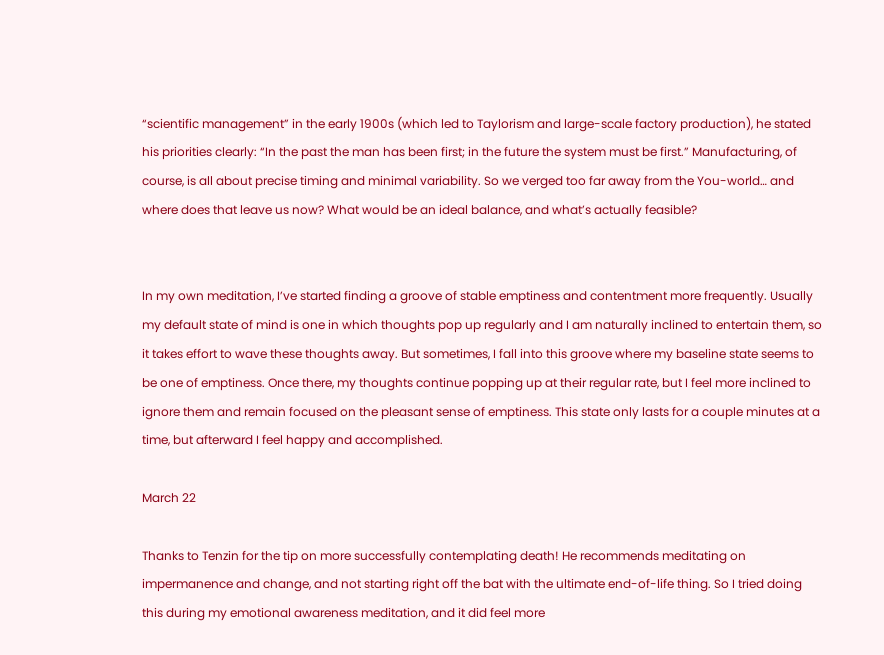“scientific management” in the early 1900s (which led to Taylorism and large-scale factory production), he stated his priorities clearly: “In the past the man has been first; in the future the system must be first.” Manufacturing, of course, is all about precise timing and minimal variability. So we verged too far away from the You-world… and where does that leave us now? What would be an ideal balance, and what’s actually feasible?


In my own meditation, I’ve started finding a groove of stable emptiness and contentment more frequently. Usually my default state of mind is one in which thoughts pop up regularly and I am naturally inclined to entertain them, so it takes effort to wave these thoughts away. But sometimes, I fall into this groove where my baseline state seems to be one of emptiness. Once there, my thoughts continue popping up at their regular rate, but I feel more inclined to ignore them and remain focused on the pleasant sense of emptiness. This state only lasts for a couple minutes at a time, but afterward I feel happy and accomplished.

March 22

Thanks to Tenzin for the tip on more successfully contemplating death! He recommends meditating on impermanence and change, and not starting right off the bat with the ultimate end-of-life thing. So I tried doing this during my emotional awareness meditation, and it did feel more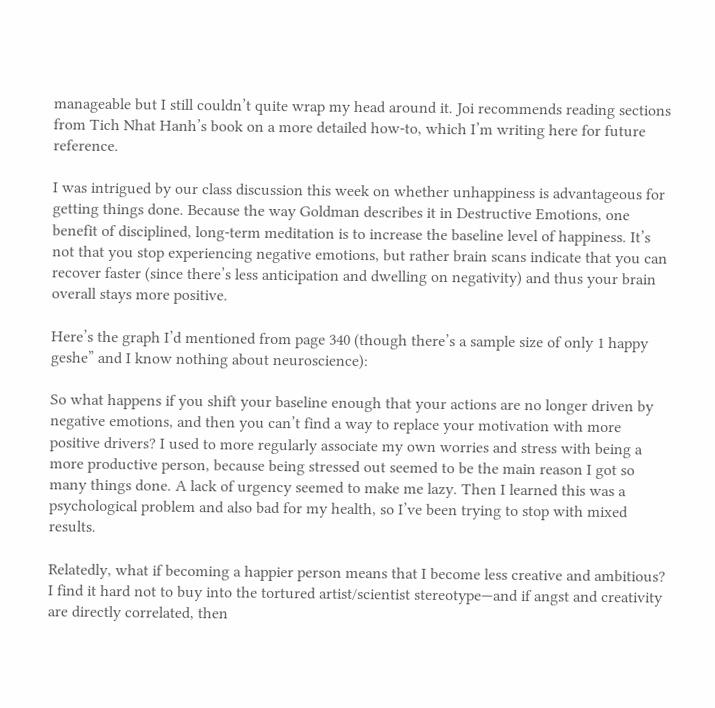manageable but I still couldn’t quite wrap my head around it. Joi recommends reading sections from Tich Nhat Hanh’s book on a more detailed how-to, which I’m writing here for future reference.

I was intrigued by our class discussion this week on whether unhappiness is advantageous for getting things done. Because the way Goldman describes it in Destructive Emotions, one benefit of disciplined, long-term meditation is to increase the baseline level of happiness. It’s not that you stop experiencing negative emotions, but rather brain scans indicate that you can recover faster (since there’s less anticipation and dwelling on negativity) and thus your brain overall stays more positive.

Here’s the graph I’d mentioned from page 340 (though there’s a sample size of only 1 happy geshe” and I know nothing about neuroscience):

So what happens if you shift your baseline enough that your actions are no longer driven by negative emotions, and then you can’t find a way to replace your motivation with more positive drivers? I used to more regularly associate my own worries and stress with being a more productive person, because being stressed out seemed to be the main reason I got so many things done. A lack of urgency seemed to make me lazy. Then I learned this was a psychological problem and also bad for my health, so I’ve been trying to stop with mixed results.

Relatedly, what if becoming a happier person means that I become less creative and ambitious? I find it hard not to buy into the tortured artist/scientist stereotype—and if angst and creativity are directly correlated, then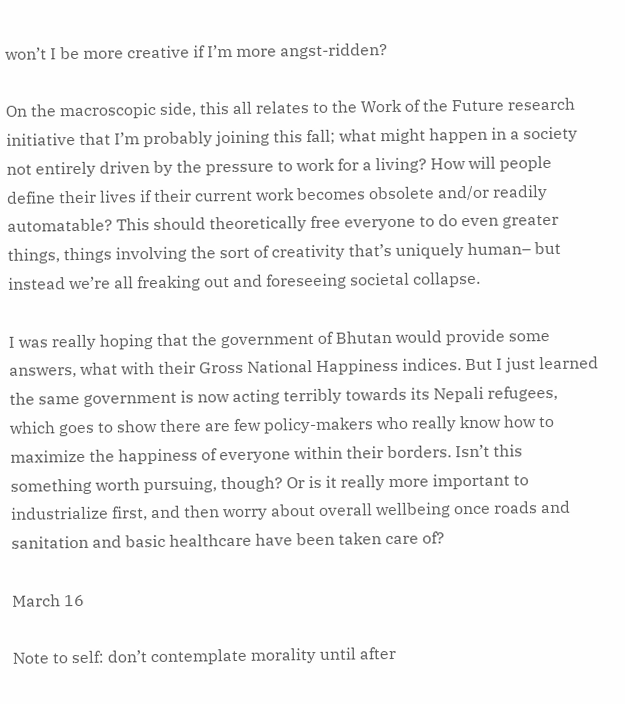won’t I be more creative if I’m more angst-ridden?

On the macroscopic side, this all relates to the Work of the Future research initiative that I’m probably joining this fall; what might happen in a society not entirely driven by the pressure to work for a living? How will people define their lives if their current work becomes obsolete and/or readily automatable? This should theoretically free everyone to do even greater things, things involving the sort of creativity that’s uniquely human– but instead we’re all freaking out and foreseeing societal collapse.

I was really hoping that the government of Bhutan would provide some answers, what with their Gross National Happiness indices. But I just learned the same government is now acting terribly towards its Nepali refugees, which goes to show there are few policy-makers who really know how to maximize the happiness of everyone within their borders. Isn’t this something worth pursuing, though? Or is it really more important to industrialize first, and then worry about overall wellbeing once roads and sanitation and basic healthcare have been taken care of?

March 16

Note to self: don’t contemplate morality until after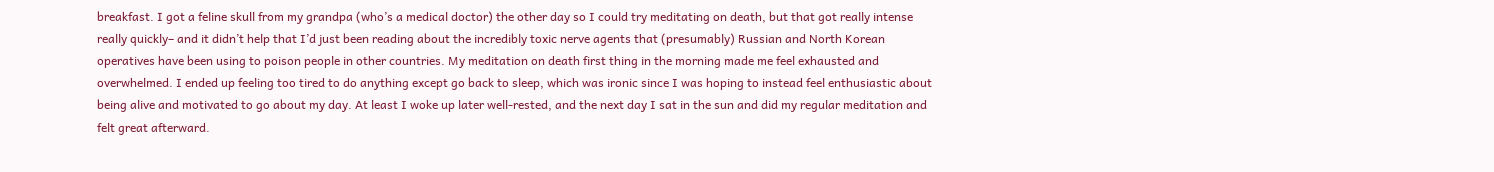breakfast. I got a feline skull from my grandpa (who’s a medical doctor) the other day so I could try meditating on death, but that got really intense really quickly– and it didn’t help that I’d just been reading about the incredibly toxic nerve agents that (presumably) Russian and North Korean operatives have been using to poison people in other countries. My meditation on death first thing in the morning made me feel exhausted and overwhelmed. I ended up feeling too tired to do anything except go back to sleep, which was ironic since I was hoping to instead feel enthusiastic about being alive and motivated to go about my day. At least I woke up later well-rested, and the next day I sat in the sun and did my regular meditation and felt great afterward.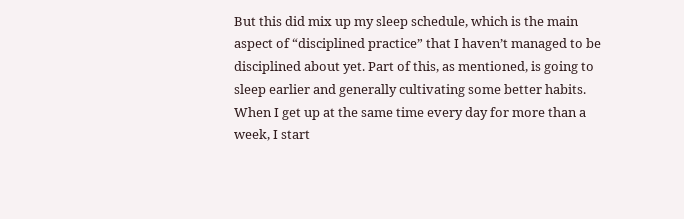But this did mix up my sleep schedule, which is the main aspect of “disciplined practice” that I haven’t managed to be disciplined about yet. Part of this, as mentioned, is going to sleep earlier and generally cultivating some better habits. When I get up at the same time every day for more than a week, I start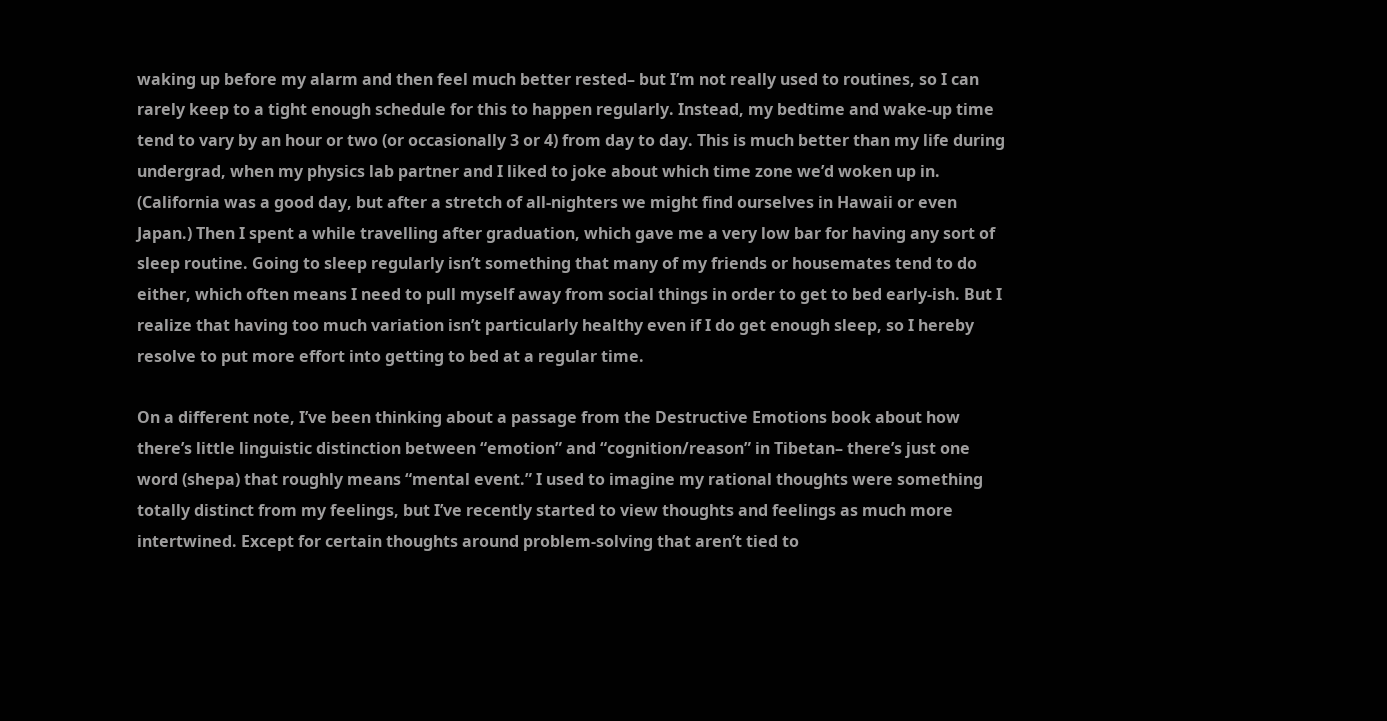waking up before my alarm and then feel much better rested– but I’m not really used to routines, so I can rarely keep to a tight enough schedule for this to happen regularly. Instead, my bedtime and wake-up time tend to vary by an hour or two (or occasionally 3 or 4) from day to day. This is much better than my life during undergrad, when my physics lab partner and I liked to joke about which time zone we’d woken up in. (California was a good day, but after a stretch of all-nighters we might find ourselves in Hawaii or even Japan.) Then I spent a while travelling after graduation, which gave me a very low bar for having any sort of sleep routine. Going to sleep regularly isn’t something that many of my friends or housemates tend to do either, which often means I need to pull myself away from social things in order to get to bed early-ish. But I realize that having too much variation isn’t particularly healthy even if I do get enough sleep, so I hereby resolve to put more effort into getting to bed at a regular time.

On a different note, I’ve been thinking about a passage from the Destructive Emotions book about how there’s little linguistic distinction between “emotion” and “cognition/reason” in Tibetan– there’s just one word (shepa) that roughly means “mental event.” I used to imagine my rational thoughts were something totally distinct from my feelings, but I’ve recently started to view thoughts and feelings as much more intertwined. Except for certain thoughts around problem-solving that aren’t tied to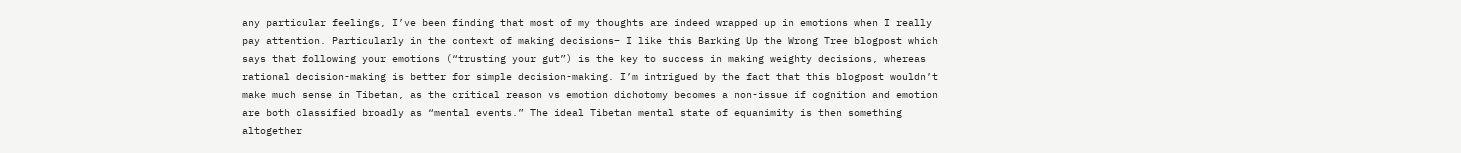any particular feelings, I’ve been finding that most of my thoughts are indeed wrapped up in emotions when I really pay attention. Particularly in the context of making decisions– I like this Barking Up the Wrong Tree blogpost which says that following your emotions (“trusting your gut”) is the key to success in making weighty decisions, whereas rational decision-making is better for simple decision-making. I’m intrigued by the fact that this blogpost wouldn’t make much sense in Tibetan, as the critical reason vs emotion dichotomy becomes a non-issue if cognition and emotion are both classified broadly as “mental events.” The ideal Tibetan mental state of equanimity is then something altogether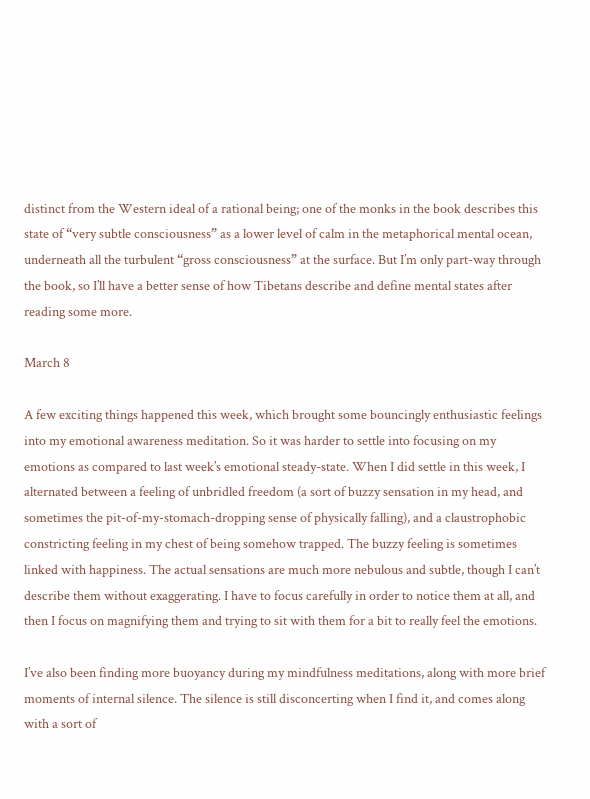distinct from the Western ideal of a rational being; one of the monks in the book describes this state of “very subtle consciousness” as a lower level of calm in the metaphorical mental ocean, underneath all the turbulent “gross consciousness” at the surface. But I’m only part-way through the book, so I’ll have a better sense of how Tibetans describe and define mental states after reading some more.

March 8

A few exciting things happened this week, which brought some bouncingly enthusiastic feelings into my emotional awareness meditation. So it was harder to settle into focusing on my emotions as compared to last week’s emotional steady-state. When I did settle in this week, I alternated between a feeling of unbridled freedom (a sort of buzzy sensation in my head, and sometimes the pit-of-my-stomach-dropping sense of physically falling), and a claustrophobic constricting feeling in my chest of being somehow trapped. The buzzy feeling is sometimes linked with happiness. The actual sensations are much more nebulous and subtle, though I can’t describe them without exaggerating. I have to focus carefully in order to notice them at all, and then I focus on magnifying them and trying to sit with them for a bit to really feel the emotions.

I’ve also been finding more buoyancy during my mindfulness meditations, along with more brief moments of internal silence. The silence is still disconcerting when I find it, and comes along with a sort of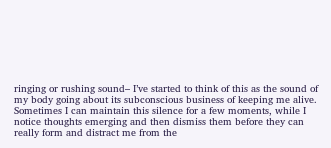ringing or rushing sound– I’ve started to think of this as the sound of my body going about its subconscious business of keeping me alive. Sometimes I can maintain this silence for a few moments, while I notice thoughts emerging and then dismiss them before they can really form and distract me from the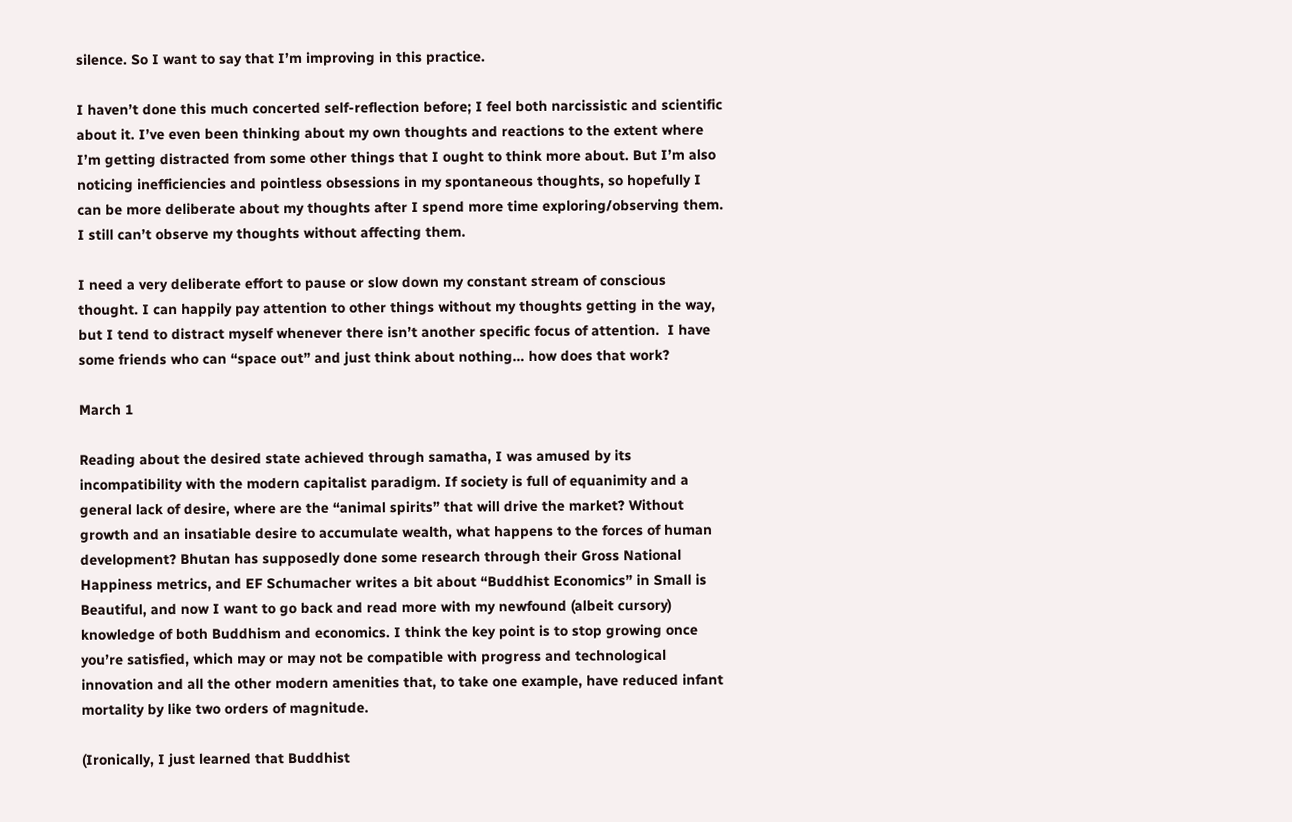silence. So I want to say that I’m improving in this practice.

I haven’t done this much concerted self-reflection before; I feel both narcissistic and scientific about it. I’ve even been thinking about my own thoughts and reactions to the extent where I’m getting distracted from some other things that I ought to think more about. But I’m also noticing inefficiencies and pointless obsessions in my spontaneous thoughts, so hopefully I can be more deliberate about my thoughts after I spend more time exploring/observing them. I still can’t observe my thoughts without affecting them.

I need a very deliberate effort to pause or slow down my constant stream of conscious thought. I can happily pay attention to other things without my thoughts getting in the way, but I tend to distract myself whenever there isn’t another specific focus of attention.  I have some friends who can “space out” and just think about nothing… how does that work?

March 1

Reading about the desired state achieved through samatha, I was amused by its incompatibility with the modern capitalist paradigm. If society is full of equanimity and a general lack of desire, where are the “animal spirits” that will drive the market? Without growth and an insatiable desire to accumulate wealth, what happens to the forces of human development? Bhutan has supposedly done some research through their Gross National Happiness metrics, and EF Schumacher writes a bit about “Buddhist Economics” in Small is Beautiful, and now I want to go back and read more with my newfound (albeit cursory) knowledge of both Buddhism and economics. I think the key point is to stop growing once you’re satisfied, which may or may not be compatible with progress and technological innovation and all the other modern amenities that, to take one example, have reduced infant mortality by like two orders of magnitude.

(Ironically, I just learned that Buddhist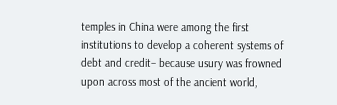temples in China were among the first institutions to develop a coherent systems of debt and credit– because usury was frowned upon across most of the ancient world,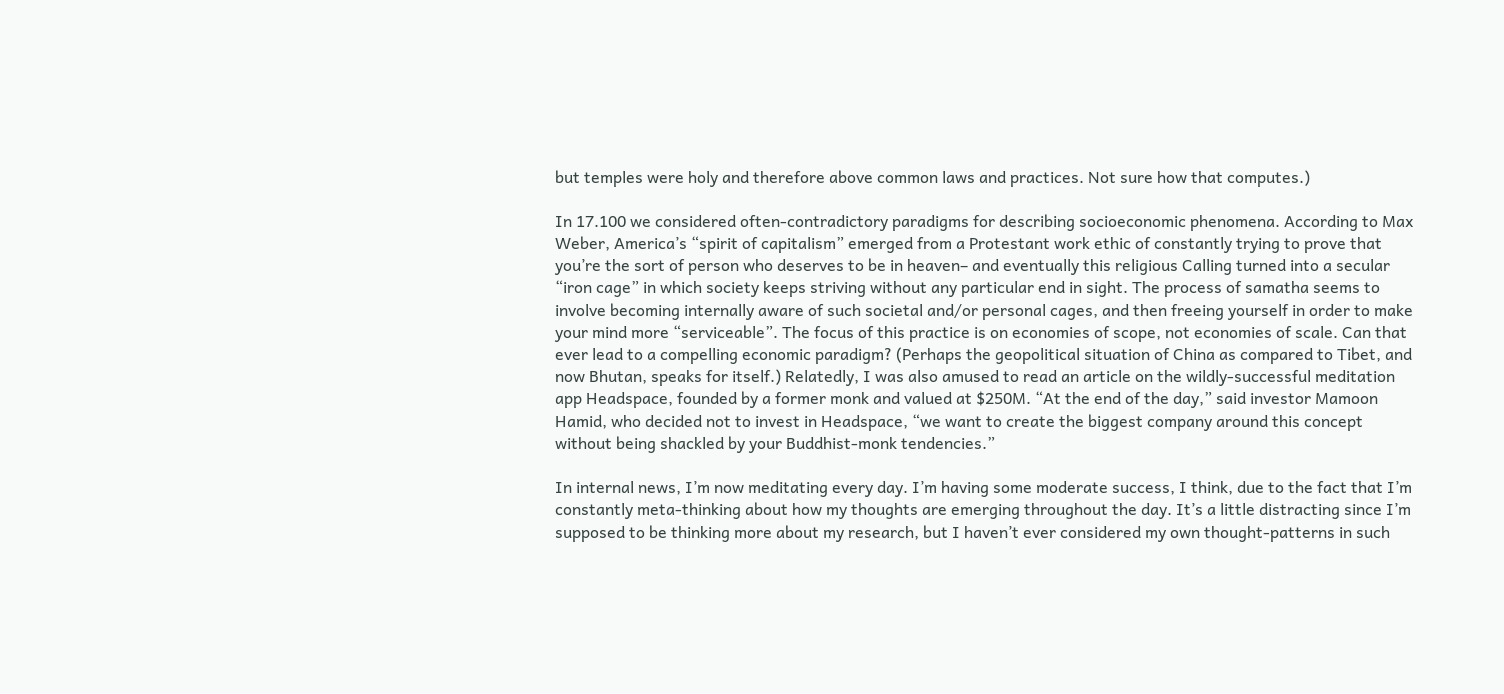but temples were holy and therefore above common laws and practices. Not sure how that computes.)

In 17.100 we considered often-contradictory paradigms for describing socioeconomic phenomena. According to Max Weber, America’s “spirit of capitalism” emerged from a Protestant work ethic of constantly trying to prove that you’re the sort of person who deserves to be in heaven– and eventually this religious Calling turned into a secular “iron cage” in which society keeps striving without any particular end in sight. The process of samatha seems to involve becoming internally aware of such societal and/or personal cages, and then freeing yourself in order to make your mind more “serviceable”. The focus of this practice is on economies of scope, not economies of scale. Can that ever lead to a compelling economic paradigm? (Perhaps the geopolitical situation of China as compared to Tibet, and now Bhutan, speaks for itself.) Relatedly, I was also amused to read an article on the wildly-successful meditation app Headspace, founded by a former monk and valued at $250M. “At the end of the day,” said investor Mamoon Hamid, who decided not to invest in Headspace, “we want to create the biggest company around this concept without being shackled by your Buddhist-monk tendencies.”

In internal news, I’m now meditating every day. I’m having some moderate success, I think, due to the fact that I’m constantly meta-thinking about how my thoughts are emerging throughout the day. It’s a little distracting since I’m supposed to be thinking more about my research, but I haven’t ever considered my own thought-patterns in such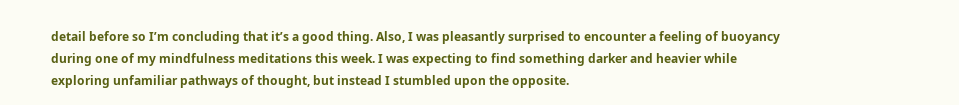detail before so I’m concluding that it’s a good thing. Also, I was pleasantly surprised to encounter a feeling of buoyancy during one of my mindfulness meditations this week. I was expecting to find something darker and heavier while exploring unfamiliar pathways of thought, but instead I stumbled upon the opposite.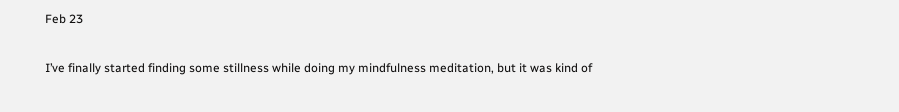Feb 23

I’ve finally started finding some stillness while doing my mindfulness meditation, but it was kind of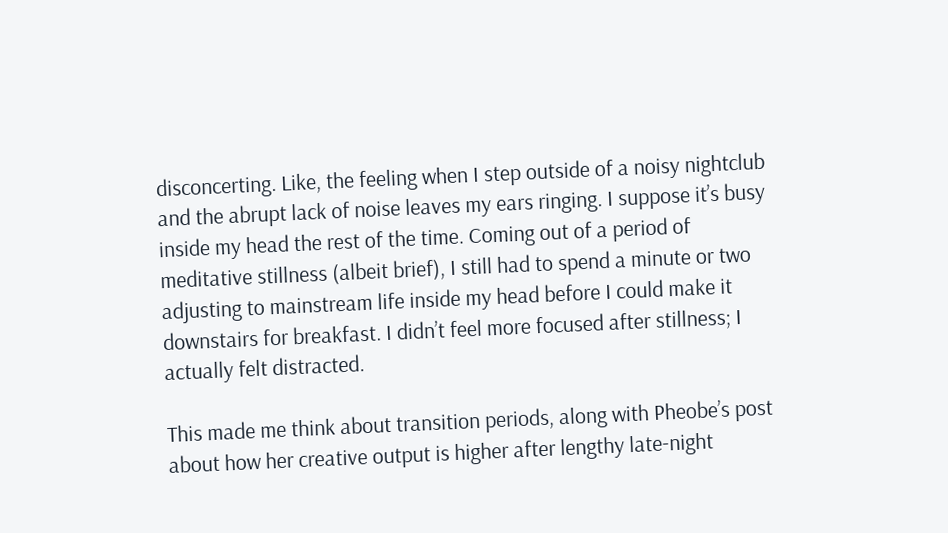disconcerting. Like, the feeling when I step outside of a noisy nightclub and the abrupt lack of noise leaves my ears ringing. I suppose it’s busy inside my head the rest of the time. Coming out of a period of meditative stillness (albeit brief), I still had to spend a minute or two adjusting to mainstream life inside my head before I could make it downstairs for breakfast. I didn’t feel more focused after stillness; I actually felt distracted.

This made me think about transition periods, along with Pheobe’s post about how her creative output is higher after lengthy late-night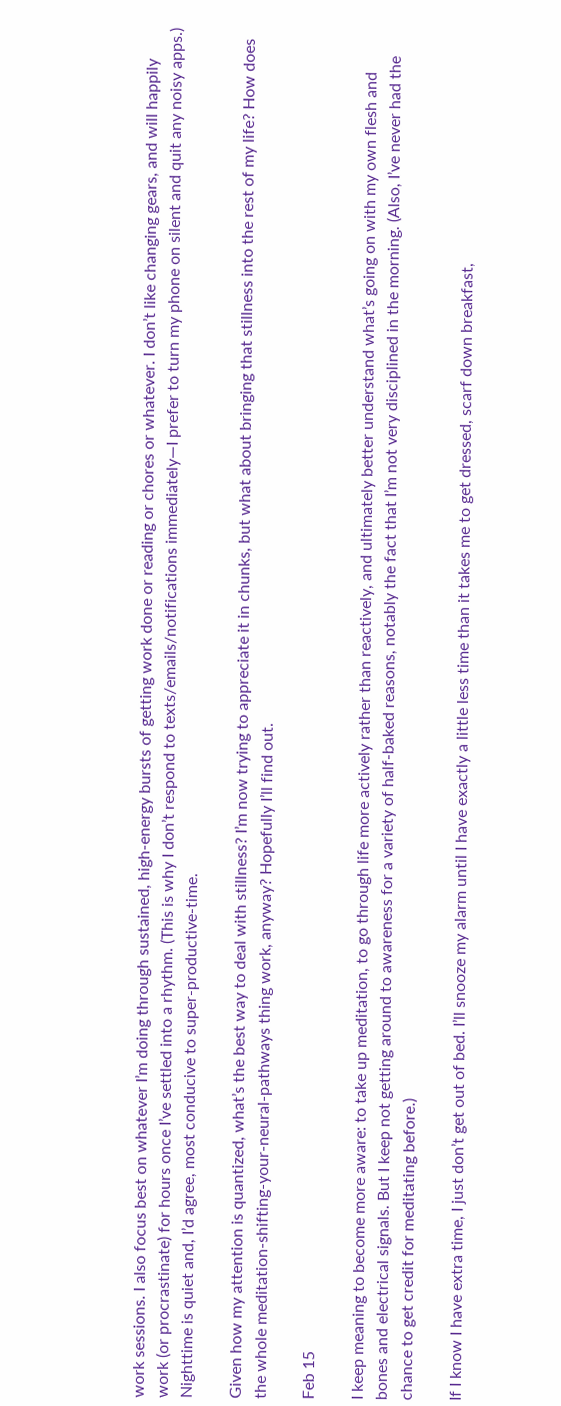work sessions. I also focus best on whatever I’m doing through sustained, high-energy bursts of getting work done or reading or chores or whatever. I don’t like changing gears, and will happily work (or procrastinate) for hours once I’ve settled into a rhythm. (This is why I don’t respond to texts/emails/notifications immediately—I prefer to turn my phone on silent and quit any noisy apps.) Nighttime is quiet and, I’d agree, most conducive to super-productive-time.

Given how my attention is quantized, what’s the best way to deal with stillness? I’m now trying to appreciate it in chunks, but what about bringing that stillness into the rest of my life? How does the whole meditation-shifting-your-neural-pathways thing work, anyway? Hopefully I’ll find out.

Feb 15

I keep meaning to become more aware: to take up meditation, to go through life more actively rather than reactively, and ultimately better understand what’s going on with my own flesh and bones and electrical signals. But I keep not getting around to awareness for a variety of half-baked reasons, notably the fact that I’m not very disciplined in the morning. (Also, I’ve never had the chance to get credit for meditating before.)

If I know I have extra time, I just don’t get out of bed. I’ll snooze my alarm until I have exactly a little less time than it takes me to get dressed, scarf down breakfast,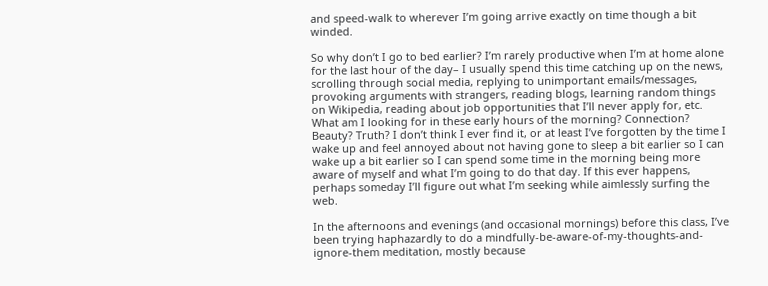and speed-walk to wherever I’m going arrive exactly on time though a bit winded.

So why don’t I go to bed earlier? I’m rarely productive when I’m at home alone for the last hour of the day– I usually spend this time catching up on the news, scrolling through social media, replying to unimportant emails/messages, provoking arguments with strangers, reading blogs, learning random things on Wikipedia, reading about job opportunities that I’ll never apply for, etc. What am I looking for in these early hours of the morning? Connection? Beauty? Truth? I don’t think I ever find it, or at least I’ve forgotten by the time I wake up and feel annoyed about not having gone to sleep a bit earlier so I can wake up a bit earlier so I can spend some time in the morning being more aware of myself and what I’m going to do that day. If this ever happens, perhaps someday I’ll figure out what I’m seeking while aimlessly surfing the web.

In the afternoons and evenings (and occasional mornings) before this class, I’ve been trying haphazardly to do a mindfully-be-aware-of-my-thoughts-and-ignore-them meditation, mostly because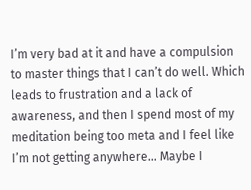I’m very bad at it and have a compulsion to master things that I can’t do well. Which leads to frustration and a lack of awareness, and then I spend most of my meditation being too meta and I feel like I’m not getting anywhere… Maybe I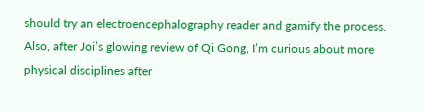should try an electroencephalography reader and gamify the process. Also, after Joi’s glowing review of Qi Gong, I’m curious about more physical disciplines after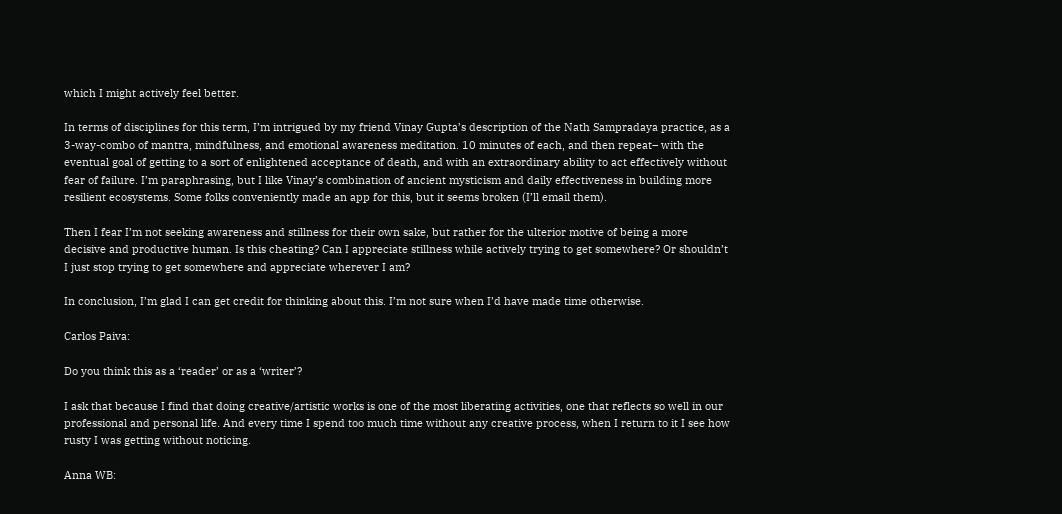which I might actively feel better.

In terms of disciplines for this term, I’m intrigued by my friend Vinay Gupta’s description of the Nath Sampradaya practice, as a 3-way-combo of mantra, mindfulness, and emotional awareness meditation. 10 minutes of each, and then repeat– with the eventual goal of getting to a sort of enlightened acceptance of death, and with an extraordinary ability to act effectively without fear of failure. I’m paraphrasing, but I like Vinay’s combination of ancient mysticism and daily effectiveness in building more resilient ecosystems. Some folks conveniently made an app for this, but it seems broken (I’ll email them).

Then I fear I’m not seeking awareness and stillness for their own sake, but rather for the ulterior motive of being a more decisive and productive human. Is this cheating? Can I appreciate stillness while actively trying to get somewhere? Or shouldn’t I just stop trying to get somewhere and appreciate wherever I am?

In conclusion, I’m glad I can get credit for thinking about this. I’m not sure when I’d have made time otherwise.

Carlos Paiva:

Do you think this as a ‘reader’ or as a ‘writer’?

I ask that because I find that doing creative/artistic works is one of the most liberating activities, one that reflects so well in our professional and personal life. And every time I spend too much time without any creative process, when I return to it I see how rusty I was getting without noticing.

Anna WB: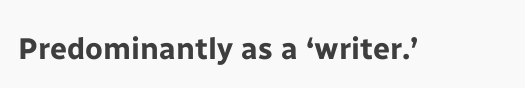Predominantly as a ‘writer.’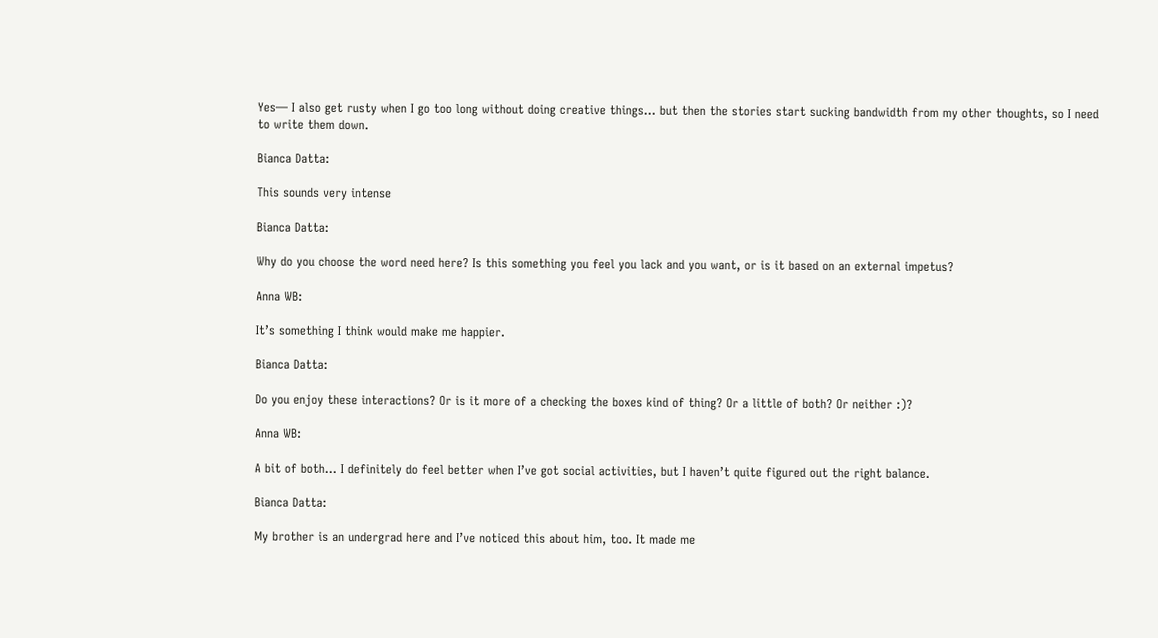Yes— I also get rusty when I go too long without doing creative things… but then the stories start sucking bandwidth from my other thoughts, so I need to write them down.

Bianca Datta:

This sounds very intense

Bianca Datta:

Why do you choose the word need here? Is this something you feel you lack and you want, or is it based on an external impetus?

Anna WB:

It’s something I think would make me happier.

Bianca Datta:

Do you enjoy these interactions? Or is it more of a checking the boxes kind of thing? Or a little of both? Or neither :)?

Anna WB:

A bit of both… I definitely do feel better when I’ve got social activities, but I haven’t quite figured out the right balance.

Bianca Datta:

My brother is an undergrad here and I’ve noticed this about him, too. It made me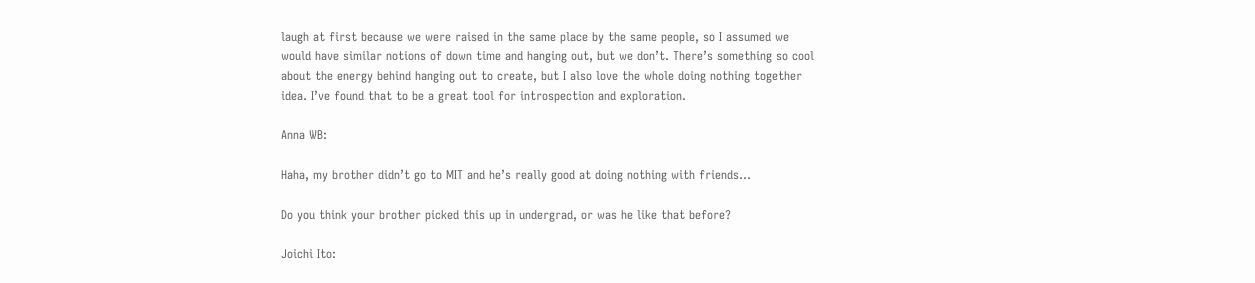laugh at first because we were raised in the same place by the same people, so I assumed we would have similar notions of down time and hanging out, but we don’t. There’s something so cool about the energy behind hanging out to create, but I also love the whole doing nothing together idea. I’ve found that to be a great tool for introspection and exploration.

Anna WB:

Haha, my brother didn’t go to MIT and he’s really good at doing nothing with friends…

Do you think your brother picked this up in undergrad, or was he like that before?

Joichi Ito: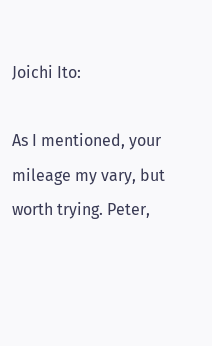Joichi Ito:

As I mentioned, your mileage my vary, but worth trying. Peter,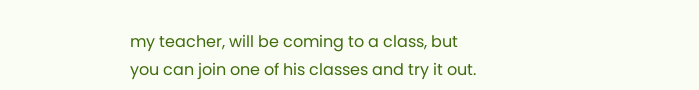my teacher, will be coming to a class, but you can join one of his classes and try it out.